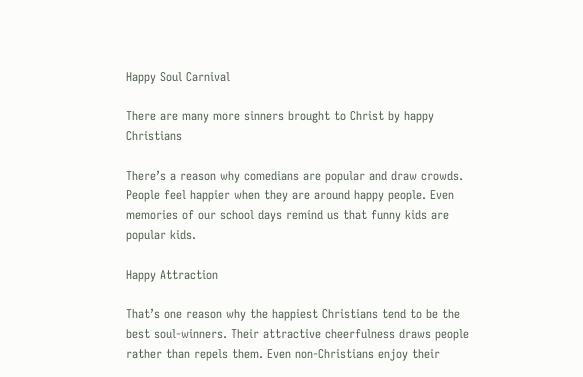Happy Soul Carnival

There are many more sinners brought to Christ by happy Christians

There’s a reason why comedians are popular and draw crowds. People feel happier when they are around happy people. Even memories of our school days remind us that funny kids are popular kids.

Happy Attraction

That’s one reason why the happiest Christians tend to be the best soul-winners. Their attractive cheerfulness draws people rather than repels them. Even non-Christians enjoy their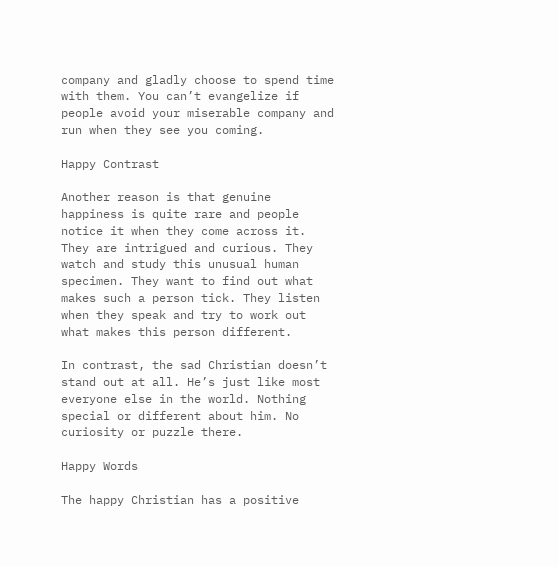company and gladly choose to spend time with them. You can’t evangelize if people avoid your miserable company and run when they see you coming.

Happy Contrast

Another reason is that genuine happiness is quite rare and people notice it when they come across it. They are intrigued and curious. They watch and study this unusual human specimen. They want to find out what makes such a person tick. They listen when they speak and try to work out what makes this person different.

In contrast, the sad Christian doesn’t stand out at all. He’s just like most everyone else in the world. Nothing special or different about him. No curiosity or puzzle there.

Happy Words

The happy Christian has a positive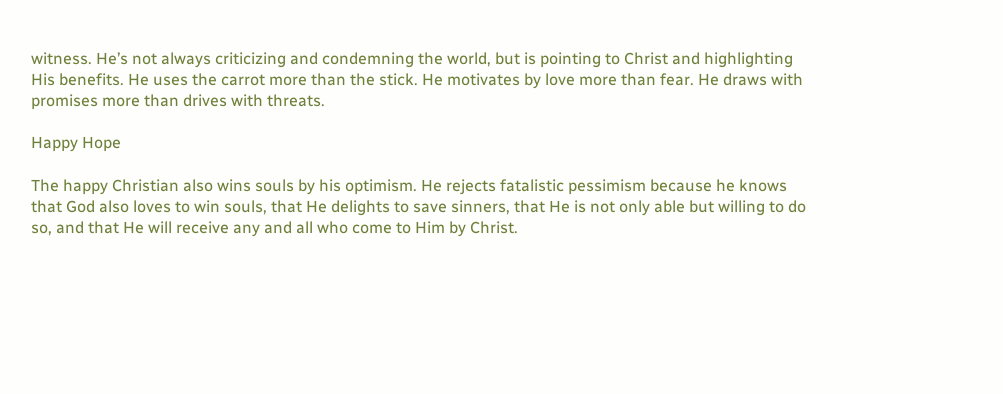witness. He’s not always criticizing and condemning the world, but is pointing to Christ and highlighting His benefits. He uses the carrot more than the stick. He motivates by love more than fear. He draws with promises more than drives with threats.

Happy Hope

The happy Christian also wins souls by his optimism. He rejects fatalistic pessimism because he knows that God also loves to win souls, that He delights to save sinners, that He is not only able but willing to do so, and that He will receive any and all who come to Him by Christ.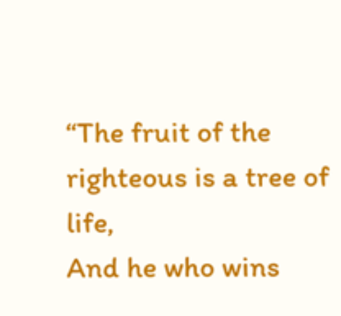“The fruit of the righteous is a tree of life,
And he who wins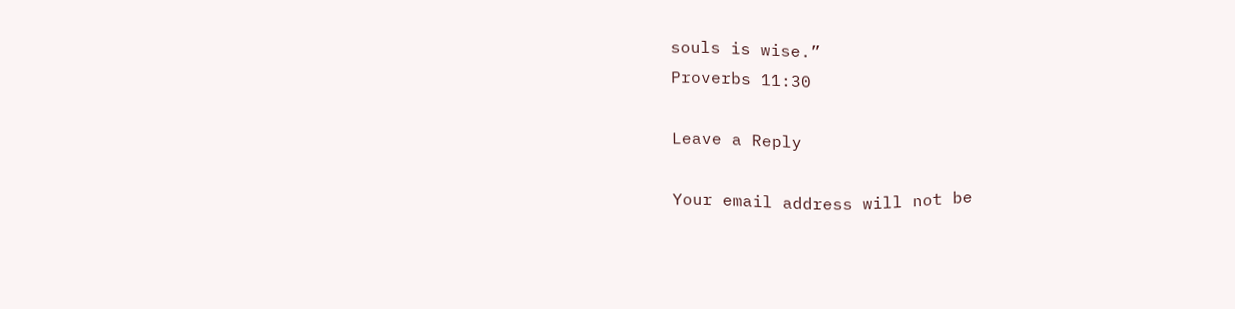souls is wise.”
Proverbs 11:30

Leave a Reply

Your email address will not be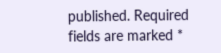published. Required fields are marked *